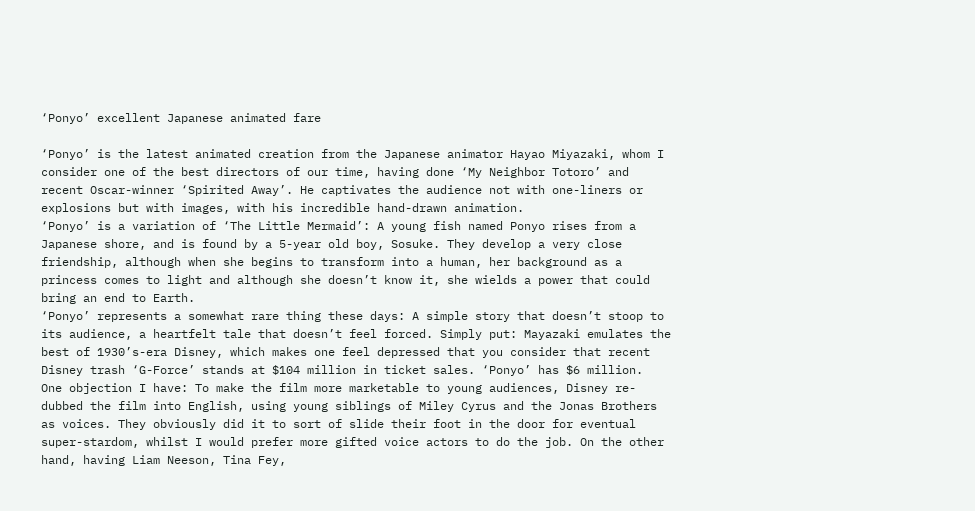‘Ponyo’ excellent Japanese animated fare

‘Ponyo’ is the latest animated creation from the Japanese animator Hayao Miyazaki, whom I consider one of the best directors of our time, having done ‘My Neighbor Totoro’ and recent Oscar-winner ‘Spirited Away’. He captivates the audience not with one-liners or explosions but with images, with his incredible hand-drawn animation.
‘Ponyo’ is a variation of ‘The Little Mermaid’: A young fish named Ponyo rises from a Japanese shore, and is found by a 5-year old boy, Sosuke. They develop a very close friendship, although when she begins to transform into a human, her background as a princess comes to light and although she doesn’t know it, she wields a power that could bring an end to Earth.
‘Ponyo’ represents a somewhat rare thing these days: A simple story that doesn’t stoop to its audience, a heartfelt tale that doesn’t feel forced. Simply put: Mayazaki emulates the best of 1930’s-era Disney, which makes one feel depressed that you consider that recent Disney trash ‘G-Force’ stands at $104 million in ticket sales. ‘Ponyo’ has $6 million.
One objection I have: To make the film more marketable to young audiences, Disney re-dubbed the film into English, using young siblings of Miley Cyrus and the Jonas Brothers as voices. They obviously did it to sort of slide their foot in the door for eventual super-stardom, whilst I would prefer more gifted voice actors to do the job. On the other hand, having Liam Neeson, Tina Fey,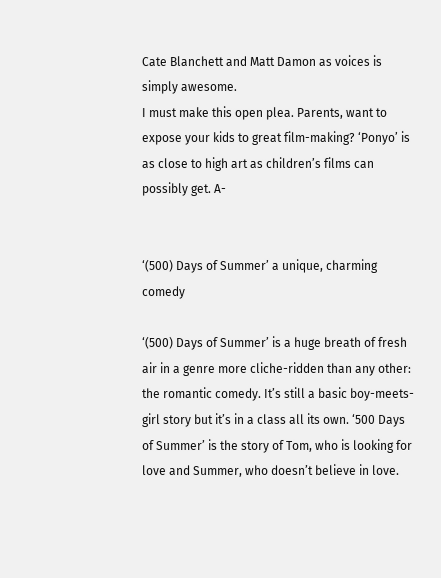Cate Blanchett and Matt Damon as voices is simply awesome.
I must make this open plea. Parents, want to expose your kids to great film-making? ‘Ponyo’ is as close to high art as children’s films can possibly get. A-


‘(500) Days of Summer’ a unique, charming comedy

‘(500) Days of Summer’ is a huge breath of fresh air in a genre more cliche-ridden than any other: the romantic comedy. It’s still a basic boy-meets-girl story but it’s in a class all its own. ‘500 Days of Summer’ is the story of Tom, who is looking for love and Summer, who doesn’t believe in love.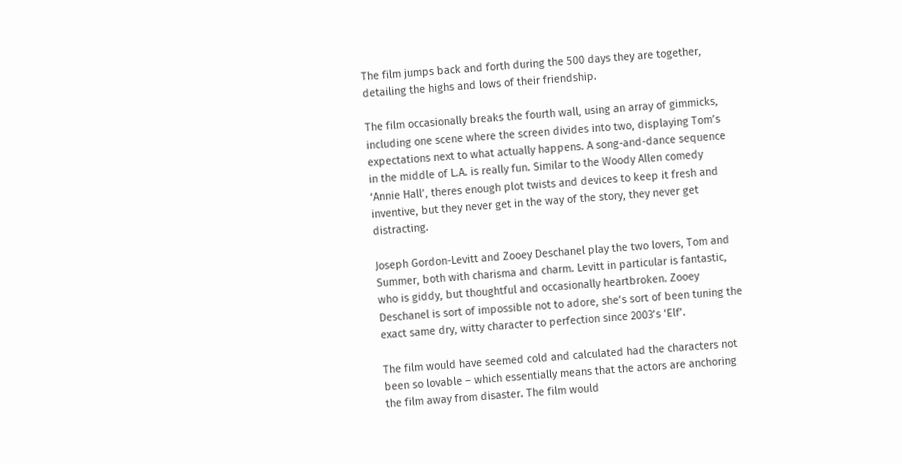The film jumps back and forth during the 500 days they are together, detailing the highs and lows of their friendship.

The film occasionally breaks the fourth wall, using an array of gimmicks, including one scene where the screen divides into two, displaying Tom’s expectations next to what actually happens. A song-and-dance sequence in the middle of L.A. is really fun. Similar to the Woody Allen comedy ‘Annie Hall’, theres enough plot twists and devices to keep it fresh and inventive, but they never get in the way of the story, they never get distracting.

Joseph Gordon-Levitt and Zooey Deschanel play the two lovers, Tom and Summer, both with charisma and charm. Levitt in particular is fantastic, who is giddy, but thoughtful and occasionally heartbroken. Zooey Deschanel is sort of impossible not to adore, she’s sort of been tuning the exact same dry, witty character to perfection since 2003’s ‘Elf’.

The film would have seemed cold and calculated had the characters not been so lovable – which essentially means that the actors are anchoring the film away from disaster. The film would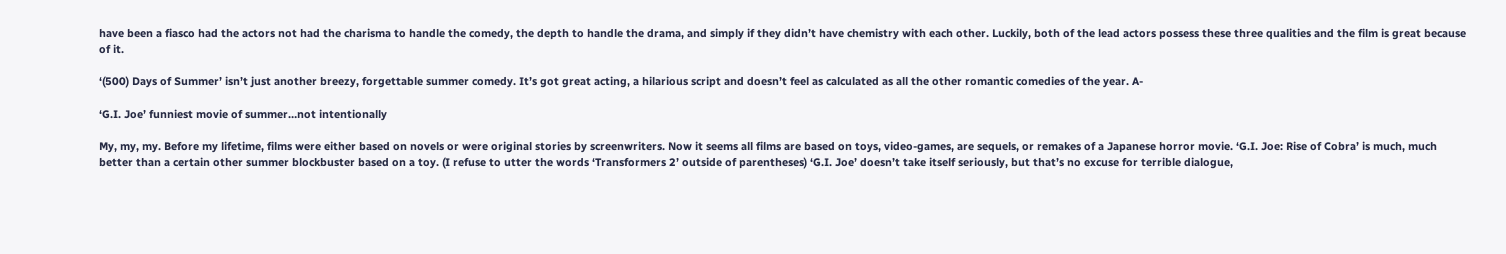have been a fiasco had the actors not had the charisma to handle the comedy, the depth to handle the drama, and simply if they didn’t have chemistry with each other. Luckily, both of the lead actors possess these three qualities and the film is great because of it.

‘(500) Days of Summer’ isn’t just another breezy, forgettable summer comedy. It’s got great acting, a hilarious script and doesn’t feel as calculated as all the other romantic comedies of the year. A-

‘G.I. Joe’ funniest movie of summer…not intentionally

My, my, my. Before my lifetime, films were either based on novels or were original stories by screenwriters. Now it seems all films are based on toys, video-games, are sequels, or remakes of a Japanese horror movie. ‘G.I. Joe: Rise of Cobra’ is much, much better than a certain other summer blockbuster based on a toy. (I refuse to utter the words ‘Transformers 2’ outside of parentheses) ‘G.I. Joe’ doesn’t take itself seriously, but that’s no excuse for terrible dialogue,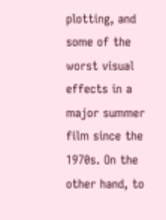plotting, and some of the worst visual effects in a major summer film since the 1970s. On the other hand, to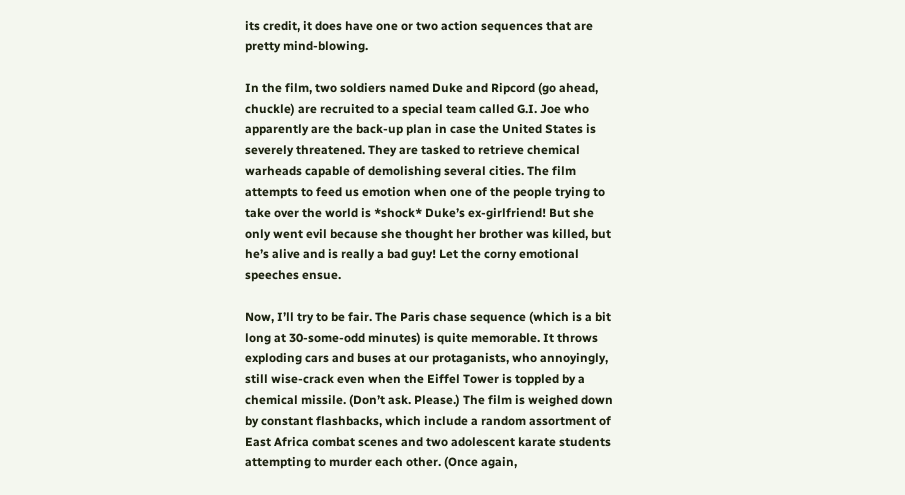its credit, it does have one or two action sequences that are pretty mind-blowing.

In the film, two soldiers named Duke and Ripcord (go ahead, chuckle) are recruited to a special team called G.I. Joe who apparently are the back-up plan in case the United States is severely threatened. They are tasked to retrieve chemical warheads capable of demolishing several cities. The film attempts to feed us emotion when one of the people trying to take over the world is *shock* Duke’s ex-girlfriend! But she only went evil because she thought her brother was killed, but he’s alive and is really a bad guy! Let the corny emotional speeches ensue.

Now, I’ll try to be fair. The Paris chase sequence (which is a bit long at 30-some-odd minutes) is quite memorable. It throws exploding cars and buses at our protaganists, who annoyingly, still wise-crack even when the Eiffel Tower is toppled by a chemical missile. (Don’t ask. Please.) The film is weighed down by constant flashbacks, which include a random assortment of East Africa combat scenes and two adolescent karate students attempting to murder each other. (Once again,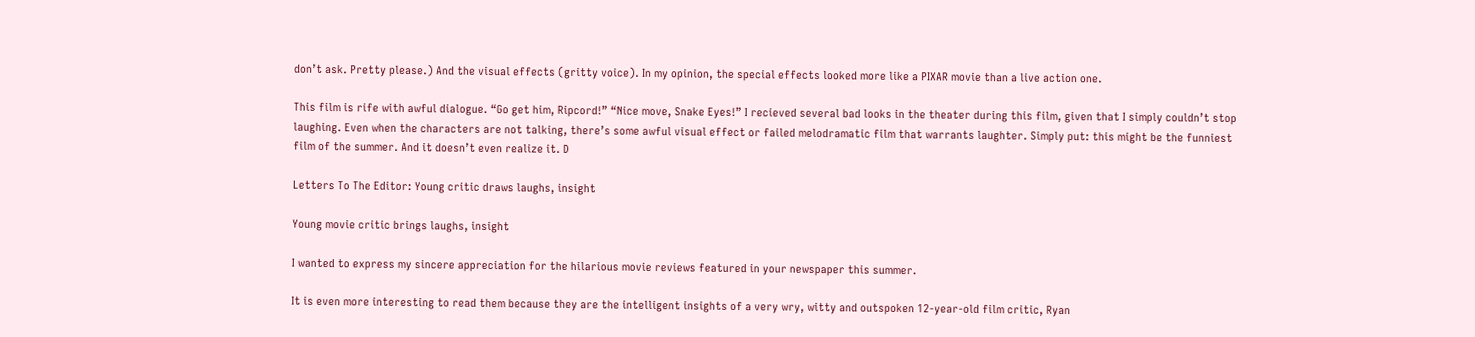don’t ask. Pretty please.) And the visual effects (gritty voice). In my opinion, the special effects looked more like a PIXAR movie than a live action one.

This film is rife with awful dialogue. “Go get him, Ripcord!” “Nice move, Snake Eyes!” I recieved several bad looks in the theater during this film, given that I simply couldn’t stop laughing. Even when the characters are not talking, there’s some awful visual effect or failed melodramatic film that warrants laughter. Simply put: this might be the funniest film of the summer. And it doesn’t even realize it. D

Letters To The Editor: Young critic draws laughs, insight

Young movie critic brings laughs, insight

I wanted to express my sincere appreciation for the hilarious movie reviews featured in your newspaper this summer.

It is even more interesting to read them because they are the intelligent insights of a very wry, witty and outspoken 12-year-old film critic, Ryan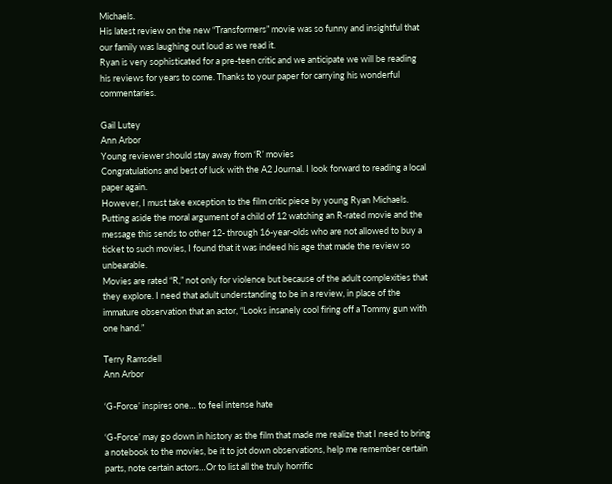Michaels.
His latest review on the new “Transformers” movie was so funny and insightful that our family was laughing out loud as we read it.
Ryan is very sophisticated for a pre-teen critic and we anticipate we will be reading his reviews for years to come. Thanks to your paper for carrying his wonderful commentaries.

Gail Lutey
Ann Arbor
Young reviewer should stay away from ‘R’ movies
Congratulations and best of luck with the A2 Journal. I look forward to reading a local paper again.
However, I must take exception to the film critic piece by young Ryan Michaels. Putting aside the moral argument of a child of 12 watching an R-rated movie and the message this sends to other 12- through 16-year-olds who are not allowed to buy a ticket to such movies, I found that it was indeed his age that made the review so unbearable.
Movies are rated “R,” not only for violence but because of the adult complexities that they explore. I need that adult understanding to be in a review, in place of the immature observation that an actor, “Looks insanely cool firing off a Tommy gun with one hand.”

Terry Ramsdell
Ann Arbor

‘G-Force’ inspires one… to feel intense hate

‘G-Force’ may go down in history as the film that made me realize that I need to bring a notebook to the movies, be it to jot down observations, help me remember certain parts, note certain actors…Or to list all the truly horrific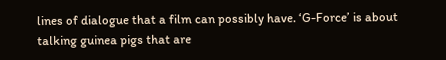lines of dialogue that a film can possibly have. ‘G-Force’ is about talking guinea pigs that are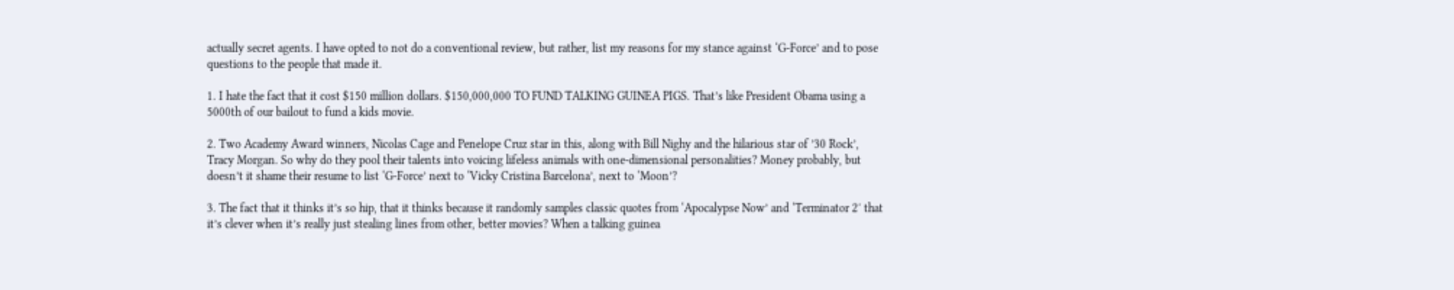actually secret agents. I have opted to not do a conventional review, but rather, list my reasons for my stance against ‘G-Force’ and to pose questions to the people that made it.

1. I hate the fact that it cost $150 million dollars. $150,000,000 TO FUND TALKING GUINEA PIGS. That’s like President Obama using a 5000th of our bailout to fund a kids movie.

2. Two Academy Award winners, Nicolas Cage and Penelope Cruz star in this, along with Bill Nighy and the hilarious star of ’30 Rock’, Tracy Morgan. So why do they pool their talents into voicing lifeless animals with one-dimensional personalities? Money probably, but doesn’t it shame their resume to list ‘G-Force’ next to ‘Vicky Cristina Barcelona’, next to ‘Moon’?

3. The fact that it thinks it’s so hip, that it thinks because it randomly samples classic quotes from ‘Apocalypse Now’ and ‘Terminator 2′ that it’s clever when it’s really just stealing lines from other, better movies? When a talking guinea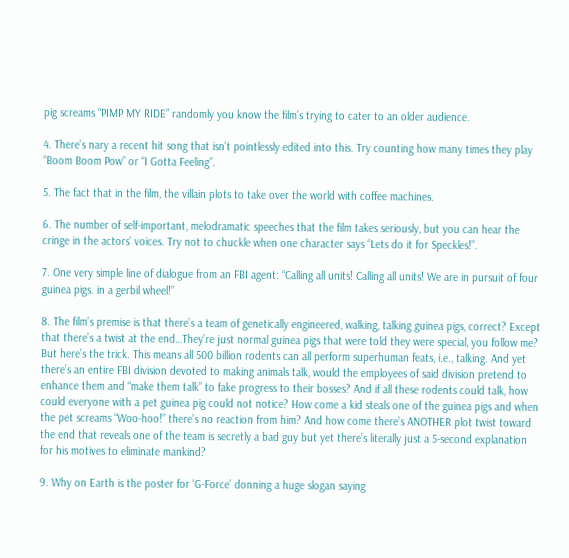pig screams “PIMP MY RIDE” randomly you know the film’s trying to cater to an older audience.

4. There’s nary a recent hit song that isn’t pointlessly edited into this. Try counting how many times they play “Boom Boom Pow” or “I Gotta Feeling”.

5. The fact that in the film, the villain plots to take over the world with coffee machines.

6. The number of self-important, melodramatic speeches that the film takes seriously, but you can hear the cringe in the actors’ voices. Try not to chuckle when one character says “Lets do it for Speckles!”.

7. One very simple line of dialogue from an FBI agent: “Calling all units! Calling all units! We are in pursuit of four guinea pigs. in a gerbil wheel!”

8. The film’s premise is that there’s a team of genetically engineered, walking, talking guinea pigs, correct? Except that there’s a twist at the end…They’re just normal guinea pigs that were told they were special, you follow me? But here’s the trick. This means all 500 billion rodents can all perform superhuman feats, i.e., talking. And yet there’s an entire FBI division devoted to making animals talk, would the employees of said division pretend to enhance them and “make them talk” to fake progress to their bosses? And if all these rodents could talk, how could everyone with a pet guinea pig could not notice? How come a kid steals one of the guinea pigs and when the pet screams “Woo-hoo!” there’s no reaction from him? And how come there’s ANOTHER plot twist toward the end that reveals one of the team is secretly a bad guy but yet there’s literally just a 5-second explanation for his motives to eliminate mankind?

9. Why on Earth is the poster for ‘G-Force’ donning a huge slogan saying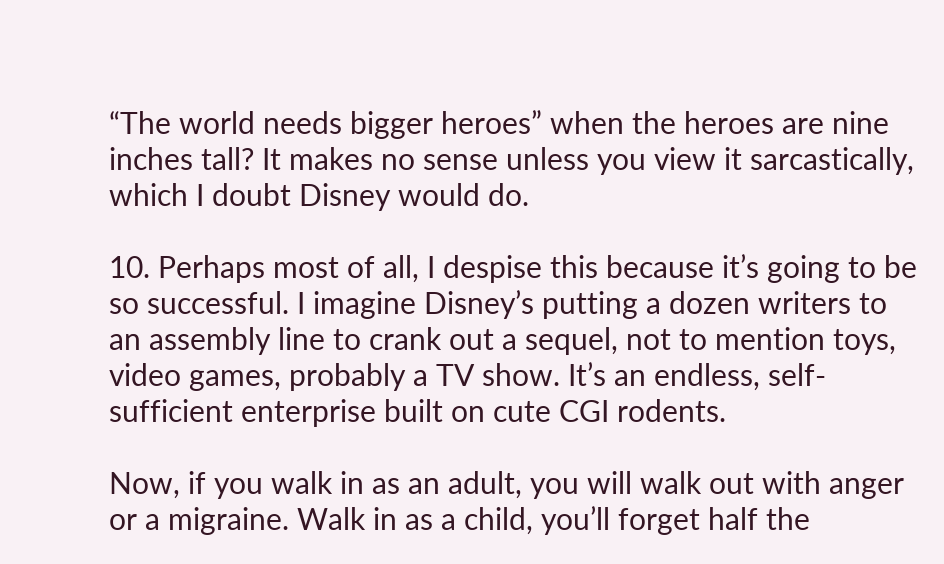“The world needs bigger heroes” when the heroes are nine inches tall? It makes no sense unless you view it sarcastically, which I doubt Disney would do.

10. Perhaps most of all, I despise this because it’s going to be so successful. I imagine Disney’s putting a dozen writers to an assembly line to crank out a sequel, not to mention toys, video games, probably a TV show. It’s an endless, self-sufficient enterprise built on cute CGI rodents.

Now, if you walk in as an adult, you will walk out with anger or a migraine. Walk in as a child, you’ll forget half the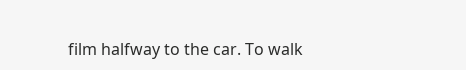film halfway to the car. To walk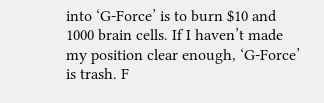into ‘G-Force’ is to burn $10 and 1000 brain cells. If I haven’t made my position clear enough, ‘G-Force’ is trash. F